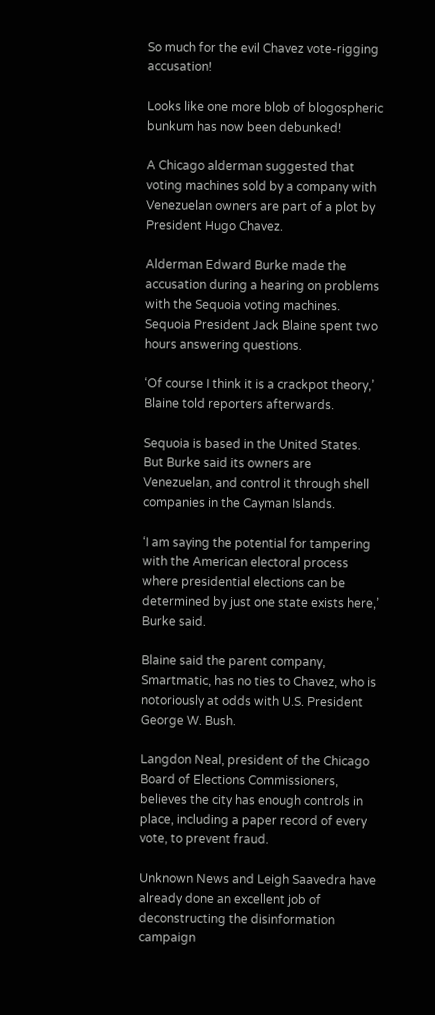So much for the evil Chavez vote-rigging accusation!

Looks like one more blob of blogospheric bunkum has now been debunked!

A Chicago alderman suggested that voting machines sold by a company with Venezuelan owners are part of a plot by President Hugo Chavez.

Alderman Edward Burke made the accusation during a hearing on problems with the Sequoia voting machines. Sequoia President Jack Blaine spent two hours answering questions.

‘Of course I think it is a crackpot theory,’ Blaine told reporters afterwards.

Sequoia is based in the United States. But Burke said its owners are Venezuelan, and control it through shell companies in the Cayman Islands.

‘I am saying the potential for tampering with the American electoral process where presidential elections can be determined by just one state exists here,’ Burke said.

Blaine said the parent company, Smartmatic, has no ties to Chavez, who is notoriously at odds with U.S. President George W. Bush.

Langdon Neal, president of the Chicago Board of Elections Commissioners, believes the city has enough controls in place, including a paper record of every vote, to prevent fraud.

Unknown News and Leigh Saavedra have already done an excellent job of deconstructing the disinformation campaign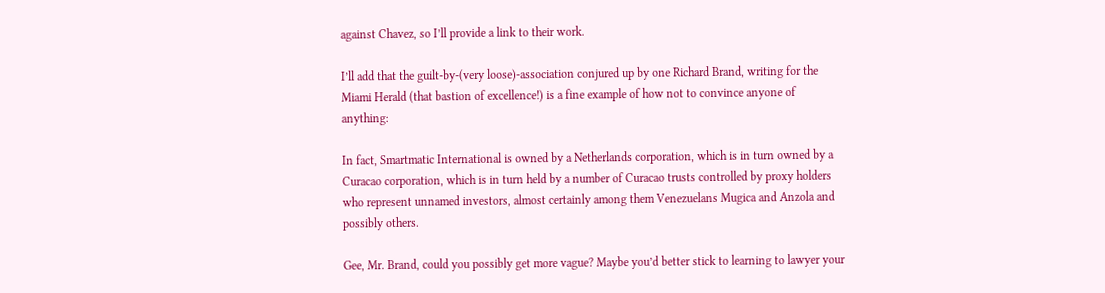against Chavez, so I’ll provide a link to their work.

I’ll add that the guilt-by-(very loose)-association conjured up by one Richard Brand, writing for the Miami Herald (that bastion of excellence!) is a fine example of how not to convince anyone of anything:

In fact, Smartmatic International is owned by a Netherlands corporation, which is in turn owned by a Curacao corporation, which is in turn held by a number of Curacao trusts controlled by proxy holders who represent unnamed investors, almost certainly among them Venezuelans Mugica and Anzola and possibly others.

Gee, Mr. Brand, could you possibly get more vague? Maybe you’d better stick to learning to lawyer your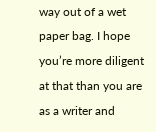way out of a wet paper bag. I hope you’re more diligent at that than you are as a writer and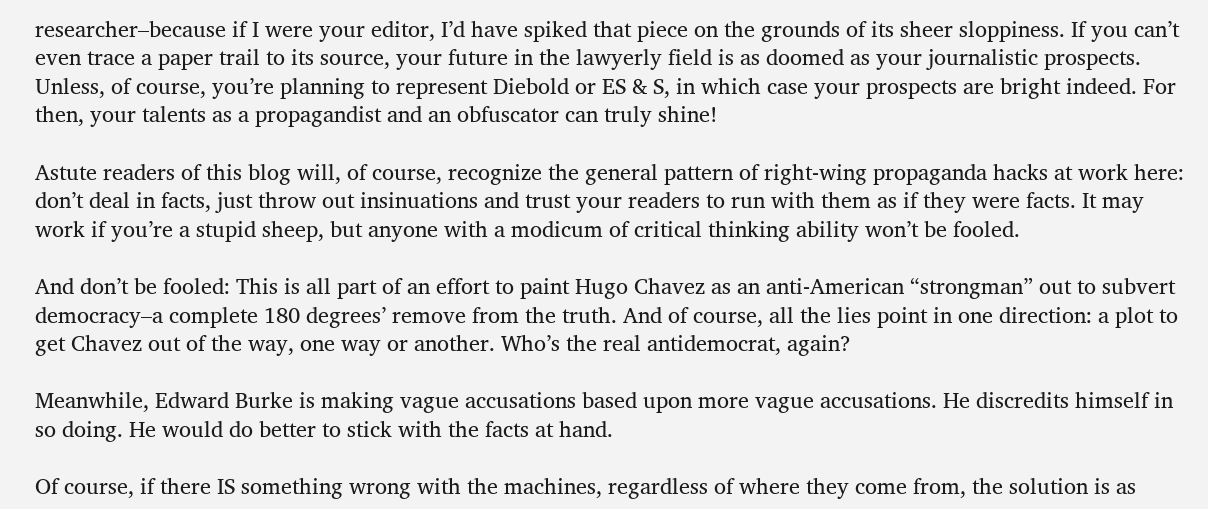researcher–because if I were your editor, I’d have spiked that piece on the grounds of its sheer sloppiness. If you can’t even trace a paper trail to its source, your future in the lawyerly field is as doomed as your journalistic prospects. Unless, of course, you’re planning to represent Diebold or ES & S, in which case your prospects are bright indeed. For then, your talents as a propagandist and an obfuscator can truly shine!

Astute readers of this blog will, of course, recognize the general pattern of right-wing propaganda hacks at work here: don’t deal in facts, just throw out insinuations and trust your readers to run with them as if they were facts. It may work if you’re a stupid sheep, but anyone with a modicum of critical thinking ability won’t be fooled.

And don’t be fooled: This is all part of an effort to paint Hugo Chavez as an anti-American “strongman” out to subvert democracy–a complete 180 degrees’ remove from the truth. And of course, all the lies point in one direction: a plot to get Chavez out of the way, one way or another. Who’s the real antidemocrat, again?

Meanwhile, Edward Burke is making vague accusations based upon more vague accusations. He discredits himself in so doing. He would do better to stick with the facts at hand.

Of course, if there IS something wrong with the machines, regardless of where they come from, the solution is as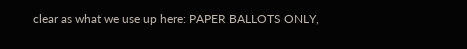clear as what we use up here: PAPER BALLOTS ONLY,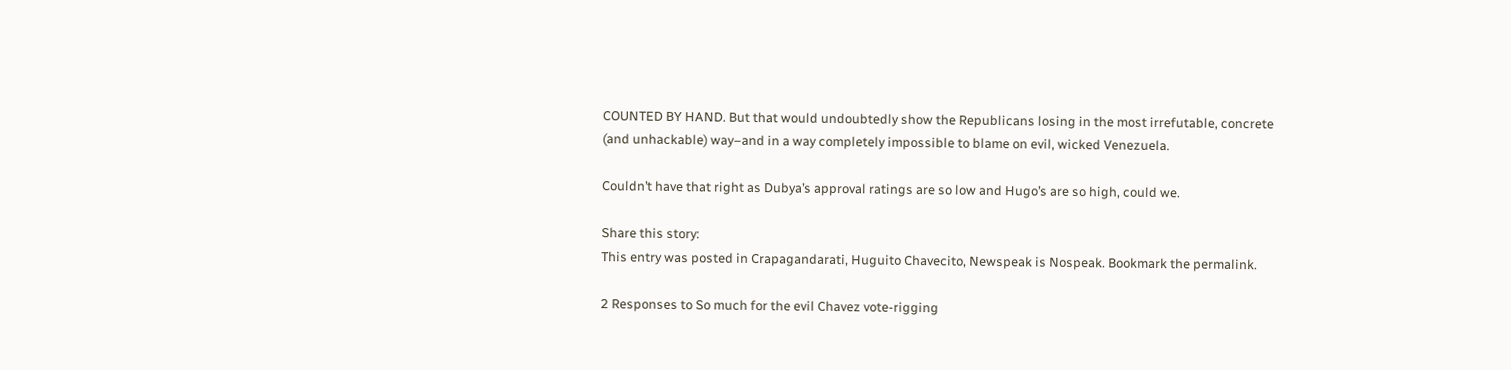COUNTED BY HAND. But that would undoubtedly show the Republicans losing in the most irrefutable, concrete (and unhackable) way–and in a way completely impossible to blame on evil, wicked Venezuela.

Couldn’t have that right as Dubya’s approval ratings are so low and Hugo’s are so high, could we.

Share this story:
This entry was posted in Crapagandarati, Huguito Chavecito, Newspeak is Nospeak. Bookmark the permalink.

2 Responses to So much for the evil Chavez vote-rigging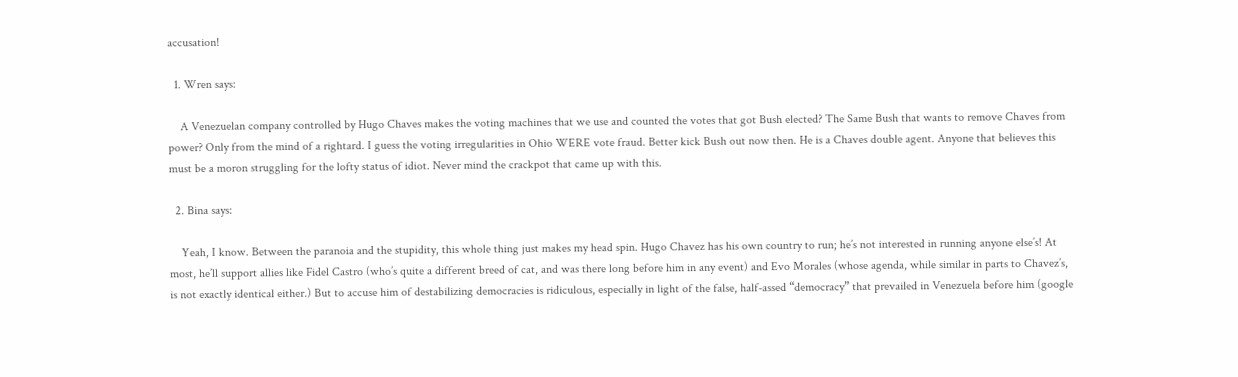accusation!

  1. Wren says:

    A Venezuelan company controlled by Hugo Chaves makes the voting machines that we use and counted the votes that got Bush elected? The Same Bush that wants to remove Chaves from power? Only from the mind of a rightard. I guess the voting irregularities in Ohio WERE vote fraud. Better kick Bush out now then. He is a Chaves double agent. Anyone that believes this must be a moron struggling for the lofty status of idiot. Never mind the crackpot that came up with this.

  2. Bina says:

    Yeah, I know. Between the paranoia and the stupidity, this whole thing just makes my head spin. Hugo Chavez has his own country to run; he’s not interested in running anyone else’s! At most, he’ll support allies like Fidel Castro (who’s quite a different breed of cat, and was there long before him in any event) and Evo Morales (whose agenda, while similar in parts to Chavez’s, is not exactly identical either.) But to accuse him of destabilizing democracies is ridiculous, especially in light of the false, half-assed “democracy” that prevailed in Venezuela before him (google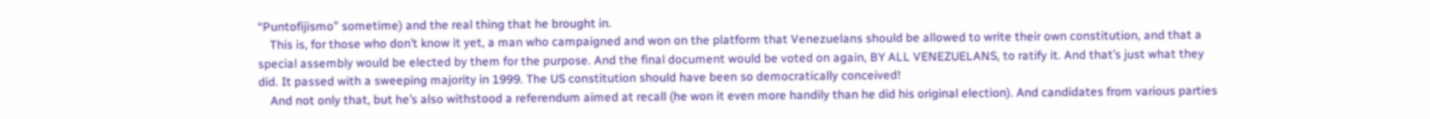“Puntofijismo” sometime) and the real thing that he brought in.
    This is, for those who don’t know it yet, a man who campaigned and won on the platform that Venezuelans should be allowed to write their own constitution, and that a special assembly would be elected by them for the purpose. And the final document would be voted on again, BY ALL VENEZUELANS, to ratify it. And that’s just what they did. It passed with a sweeping majority in 1999. The US constitution should have been so democratically conceived!
    And not only that, but he’s also withstood a referendum aimed at recall (he won it even more handily than he did his original election). And candidates from various parties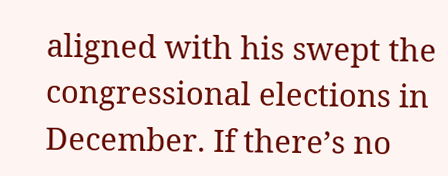aligned with his swept the congressional elections in December. If there’s no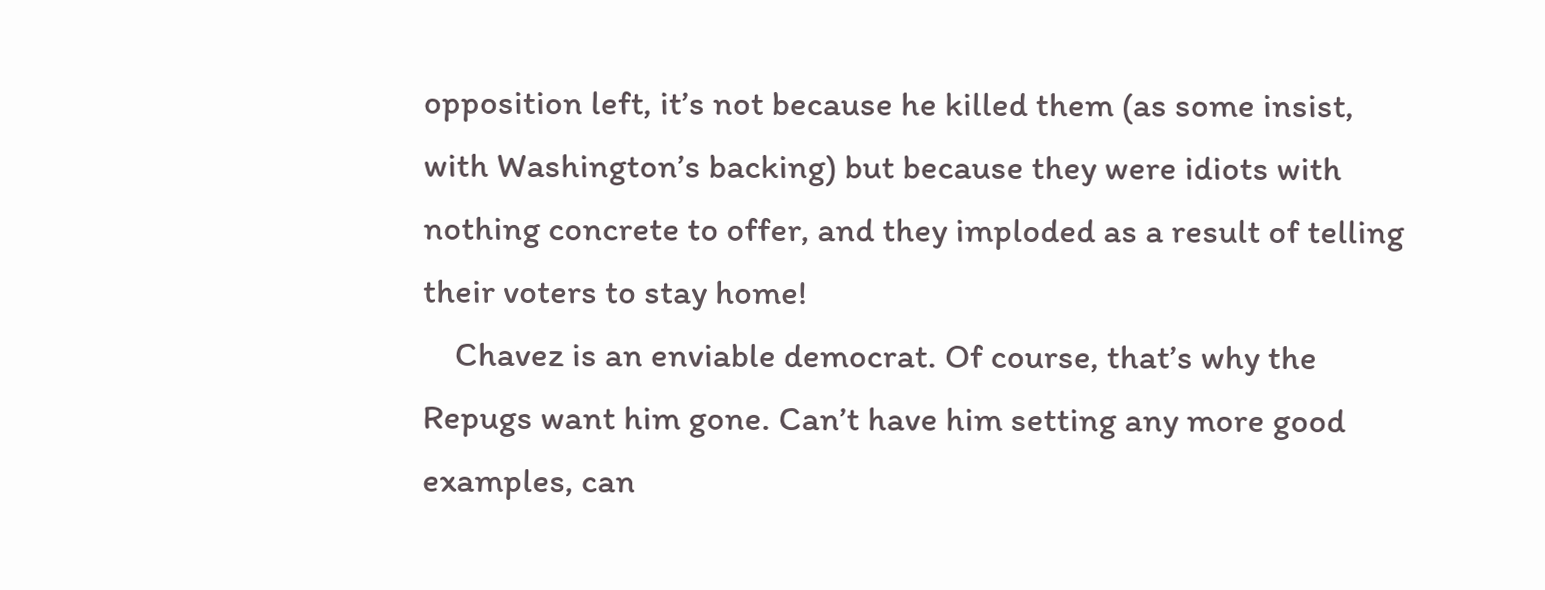opposition left, it’s not because he killed them (as some insist, with Washington’s backing) but because they were idiots with nothing concrete to offer, and they imploded as a result of telling their voters to stay home!
    Chavez is an enviable democrat. Of course, that’s why the Repugs want him gone. Can’t have him setting any more good examples, can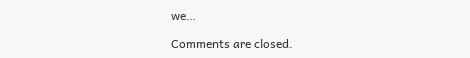we…

Comments are closed.